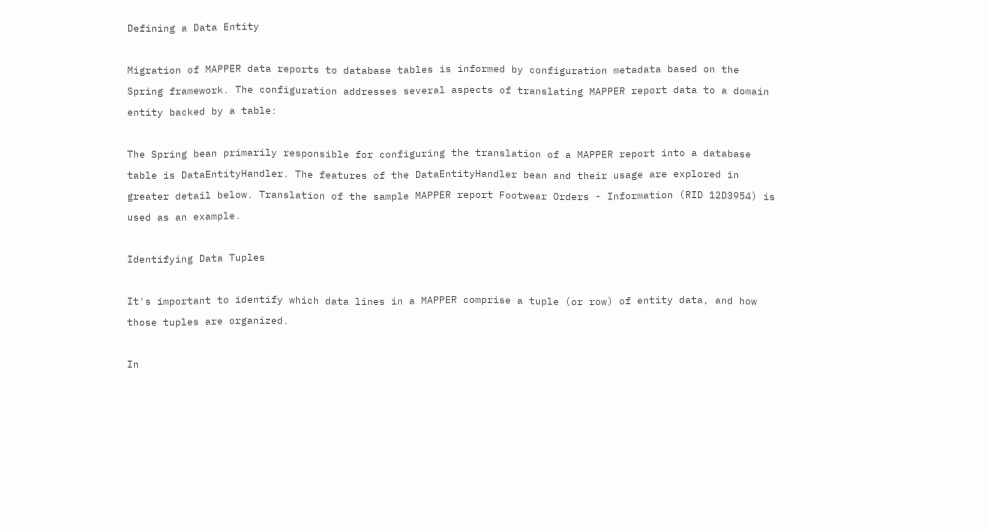Defining a Data Entity

Migration of MAPPER data reports to database tables is informed by configuration metadata based on the Spring framework. The configuration addresses several aspects of translating MAPPER report data to a domain entity backed by a table:

The Spring bean primarily responsible for configuring the translation of a MAPPER report into a database table is DataEntityHandler. The features of the DataEntityHandler bean and their usage are explored in greater detail below. Translation of the sample MAPPER report Footwear Orders - Information (RID 12D3954) is used as an example.

Identifying Data Tuples

It's important to identify which data lines in a MAPPER comprise a tuple (or row) of entity data, and how those tuples are organized.

In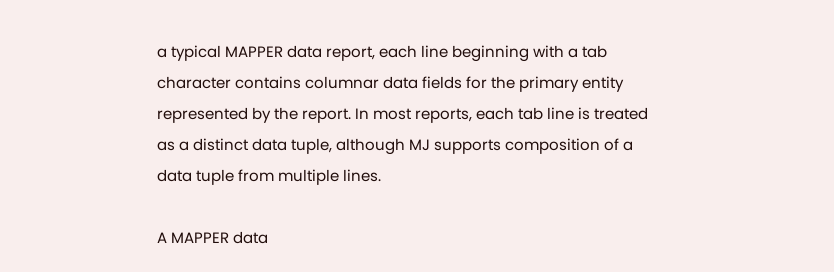a typical MAPPER data report, each line beginning with a tab character contains columnar data fields for the primary entity represented by the report. In most reports, each tab line is treated as a distinct data tuple, although MJ supports composition of a data tuple from multiple lines.

A MAPPER data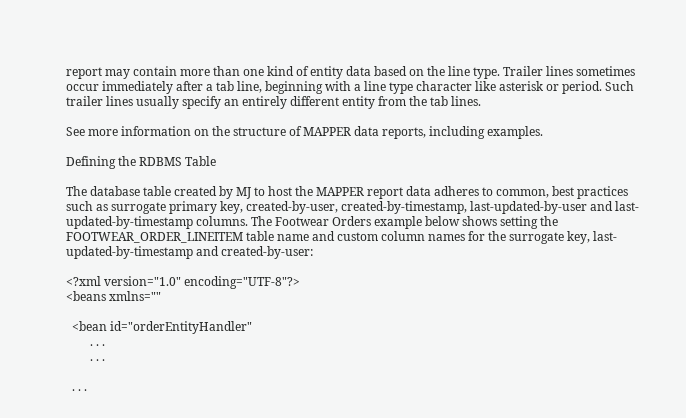report may contain more than one kind of entity data based on the line type. Trailer lines sometimes occur immediately after a tab line, beginning with a line type character like asterisk or period. Such trailer lines usually specify an entirely different entity from the tab lines.

See more information on the structure of MAPPER data reports, including examples.

Defining the RDBMS Table

The database table created by MJ to host the MAPPER report data adheres to common, best practices such as surrogate primary key, created-by-user, created-by-timestamp, last-updated-by-user and last-updated-by-timestamp columns. The Footwear Orders example below shows setting the FOOTWEAR_ORDER_LINEITEM table name and custom column names for the surrogate key, last-updated-by-timestamp and created-by-user:

<?xml version="1.0" encoding="UTF-8"?>
<beans xmlns=""

  <bean id="orderEntityHandler"
        . . .
        . . .

  . . .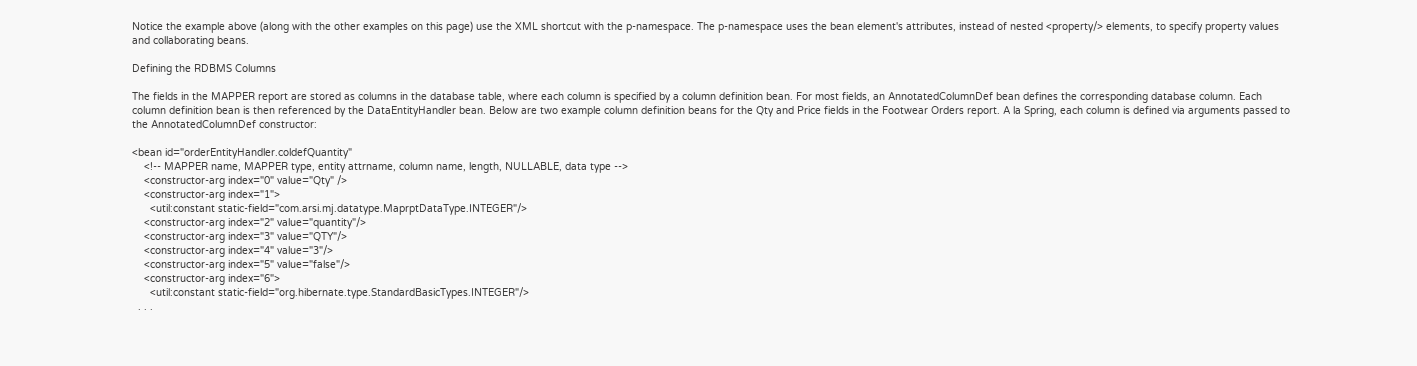Notice the example above (along with the other examples on this page) use the XML shortcut with the p-namespace. The p-namespace uses the bean element's attributes, instead of nested <property/> elements, to specify property values and collaborating beans.

Defining the RDBMS Columns

The fields in the MAPPER report are stored as columns in the database table, where each column is specified by a column definition bean. For most fields, an AnnotatedColumnDef bean defines the corresponding database column. Each column definition bean is then referenced by the DataEntityHandler bean. Below are two example column definition beans for the Qty and Price fields in the Footwear Orders report. A la Spring, each column is defined via arguments passed to the AnnotatedColumnDef constructor:

<bean id="orderEntityHandler.coldefQuantity"
    <!-- MAPPER name, MAPPER type, entity attrname, column name, length, NULLABLE, data type -->
    <constructor-arg index="0" value="Qty" />
    <constructor-arg index="1">
      <util:constant static-field="com.arsi.mj.datatype.MaprptDataType.INTEGER"/>
    <constructor-arg index="2" value="quantity"/>
    <constructor-arg index="3" value="QTY"/>
    <constructor-arg index="4" value="3"/>
    <constructor-arg index="5" value="false"/>
    <constructor-arg index="6">
      <util:constant static-field="org.hibernate.type.StandardBasicTypes.INTEGER"/>
  . . .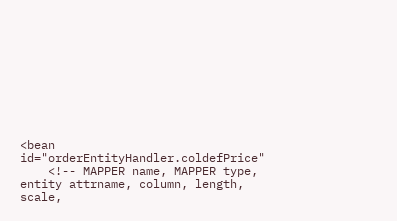<bean id="orderEntityHandler.coldefPrice"
    <!-- MAPPER name, MAPPER type, entity attrname, column, length, scale,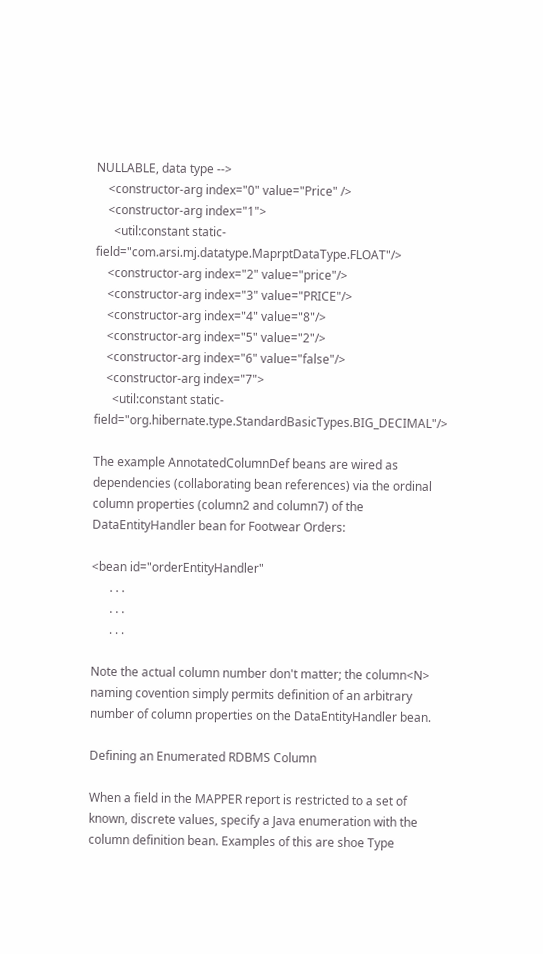NULLABLE, data type -->
    <constructor-arg index="0" value="Price" />
    <constructor-arg index="1">
      <util:constant static-field="com.arsi.mj.datatype.MaprptDataType.FLOAT"/>
    <constructor-arg index="2" value="price"/>
    <constructor-arg index="3" value="PRICE"/>
    <constructor-arg index="4" value="8"/>
    <constructor-arg index="5" value="2"/>
    <constructor-arg index="6" value="false"/>
    <constructor-arg index="7">
      <util:constant static-field="org.hibernate.type.StandardBasicTypes.BIG_DECIMAL"/>

The example AnnotatedColumnDef beans are wired as dependencies (collaborating bean references) via the ordinal column properties (column2 and column7) of the DataEntityHandler bean for Footwear Orders:

<bean id="orderEntityHandler"
      . . .
      . . .
      . . .

Note the actual column number don't matter; the column<N> naming covention simply permits definition of an arbitrary number of column properties on the DataEntityHandler bean.

Defining an Enumerated RDBMS Column

When a field in the MAPPER report is restricted to a set of known, discrete values, specify a Java enumeration with the column definition bean. Examples of this are shoe Type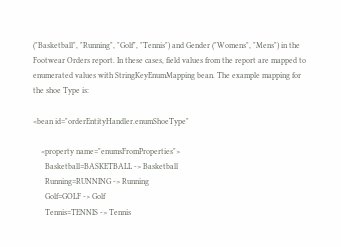("Basketball", "Running", "Golf", "Tennis") and Gender ("Womens", "Mens") in the Footwear Orders report. In these cases, field values from the report are mapped to enumerated values with StringKeyEnumMapping bean. The example mapping for the shoe Type is:

<bean id="orderEntityHandler.enumShoeType"

    <property name="enumsFromProperties">
      Basketball=BASKETBALL -> Basketball
      Running=RUNNING -> Running
      Golf=GOLF -> Golf
      Tennis=TENNIS -> Tennis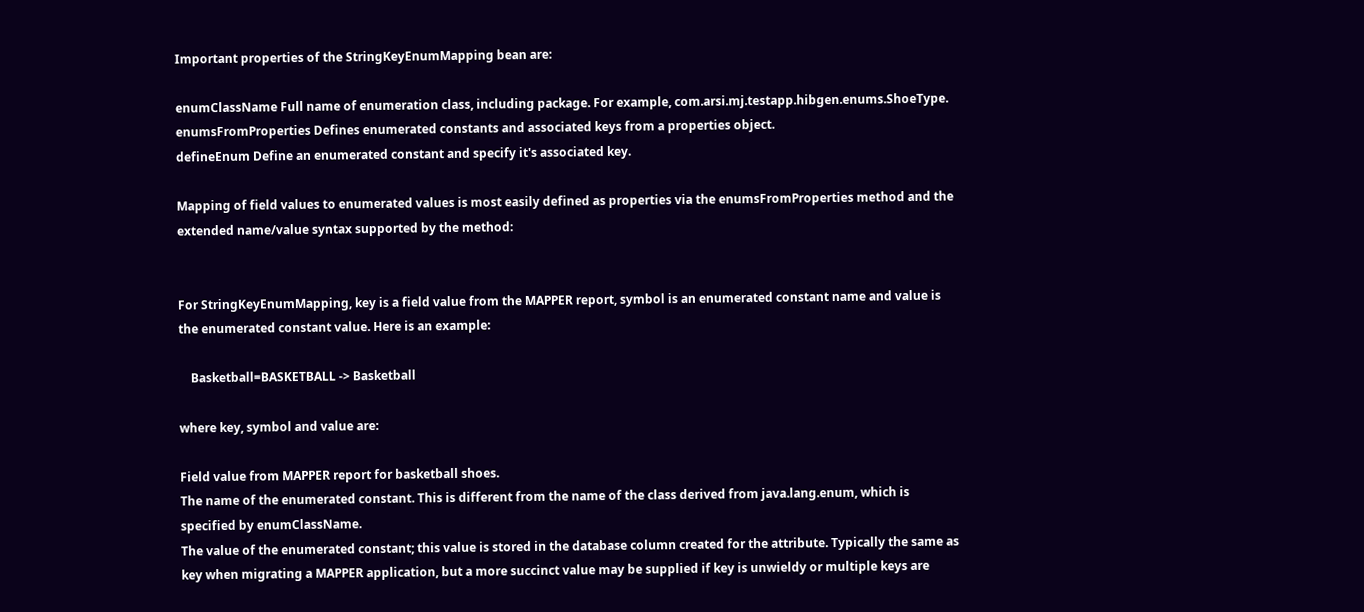Important properties of the StringKeyEnumMapping bean are:

enumClassName Full name of enumeration class, including package. For example, com.arsi.mj.testapp.hibgen.enums.ShoeType.
enumsFromProperties Defines enumerated constants and associated keys from a properties object.
defineEnum Define an enumerated constant and specify it's associated key.

Mapping of field values to enumerated values is most easily defined as properties via the enumsFromProperties method and the extended name/value syntax supported by the method:


For StringKeyEnumMapping, key is a field value from the MAPPER report, symbol is an enumerated constant name and value is the enumerated constant value. Here is an example:

    Basketball=BASKETBALL -> Basketball

where key, symbol and value are:

Field value from MAPPER report for basketball shoes.
The name of the enumerated constant. This is different from the name of the class derived from java.lang.enum, which is specified by enumClassName.
The value of the enumerated constant; this value is stored in the database column created for the attribute. Typically the same as key when migrating a MAPPER application, but a more succinct value may be supplied if key is unwieldy or multiple keys are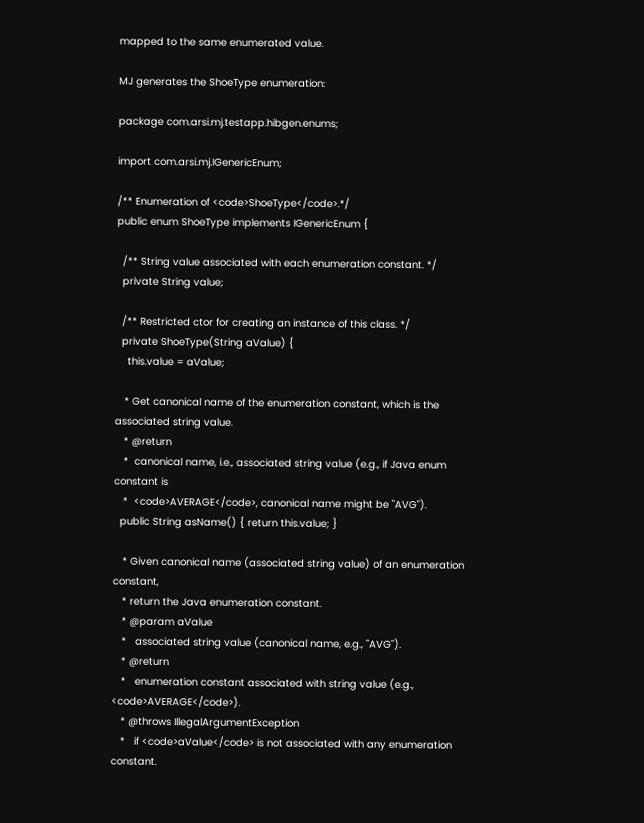mapped to the same enumerated value.

MJ generates the ShoeType enumeration:

package com.arsi.mj.testapp.hibgen.enums;

import com.arsi.mj.IGenericEnum;

/** Enumeration of <code>ShoeType</code>.*/
public enum ShoeType implements IGenericEnum {

  /** String value associated with each enumeration constant. */
  private String value;

  /** Restricted ctor for creating an instance of this class. */
  private ShoeType(String aValue) {
    this.value = aValue;

   * Get canonical name of the enumeration constant, which is the associated string value.
   * @return
   *  canonical name, i.e., associated string value (e.g., if Java enum constant is
   *  <code>AVERAGE</code>, canonical name might be "AVG").
  public String asName() { return this.value; }

   * Given canonical name (associated string value) of an enumeration constant,
   * return the Java enumeration constant.
   * @param aValue
   *   associated string value (canonical name, e.g., "AVG").
   * @return
   *   enumeration constant associated with string value (e.g., <code>AVERAGE</code>).
   * @throws IllegalArgumentException
   *   if <code>aValue</code> is not associated with any enumeration constant.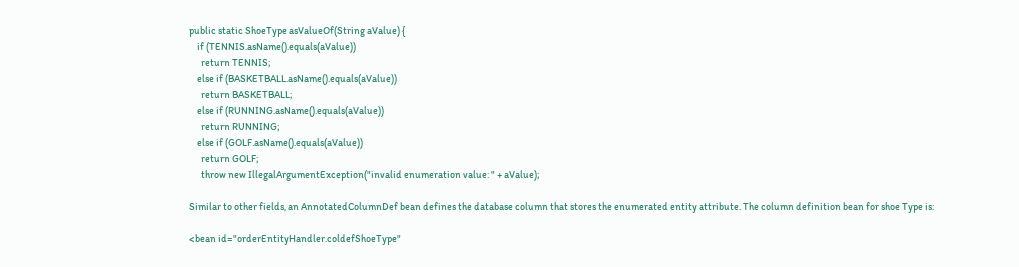public static ShoeType asValueOf(String aValue) {
    if (TENNIS.asName().equals(aValue))
      return TENNIS;
    else if (BASKETBALL.asName().equals(aValue))
      return BASKETBALL;
    else if (RUNNING.asName().equals(aValue))
      return RUNNING;
    else if (GOLF.asName().equals(aValue))
      return GOLF;
      throw new IllegalArgumentException("invalid enumeration value: " + aValue);

Similar to other fields, an AnnotatedColumnDef bean defines the database column that stores the enumerated entity attribute. The column definition bean for shoe Type is:

<bean id="orderEntityHandler.coldefShoeType"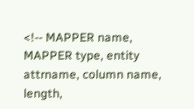<!-- MAPPER name, MAPPER type, entity attrname, column name, length,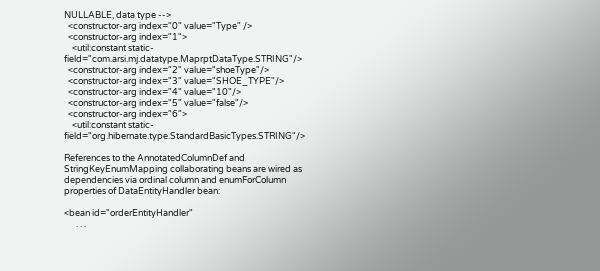NULLABLE, data type -->
  <constructor-arg index="0" value="Type" />
  <constructor-arg index="1">
    <util:constant static-field="com.arsi.mj.datatype.MaprptDataType.STRING"/>
  <constructor-arg index="2" value="shoeType"/>
  <constructor-arg index="3" value="SHOE_TYPE"/>
  <constructor-arg index="4" value="10"/>
  <constructor-arg index="5" value="false"/>
  <constructor-arg index="6">
    <util:constant static-field="org.hibernate.type.StandardBasicTypes.STRING"/>

References to the AnnotatedColumnDef and StringKeyEnumMapping collaborating beans are wired as dependencies via ordinal column and enumForColumn properties of DataEntityHandler bean:

<bean id="orderEntityHandler"
      . . .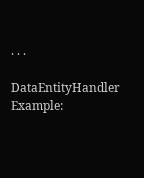. . .

DataEntityHandler Example: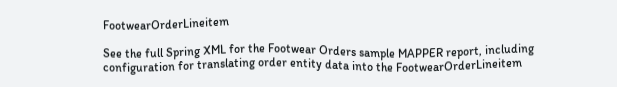FootwearOrderLineitem

See the full Spring XML for the Footwear Orders sample MAPPER report, including configuration for translating order entity data into the FootwearOrderLineitem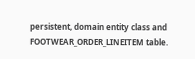persistent, domain entity class and FOOTWEAR_ORDER_LINEITEM table.